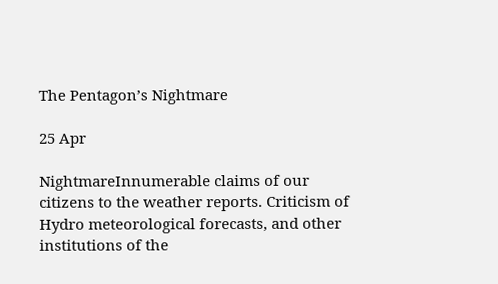The Pentagon’s Nightmare

25 Apr

NightmareInnumerable claims of our citizens to the weather reports. Criticism of Hydro meteorological forecasts, and other institutions of the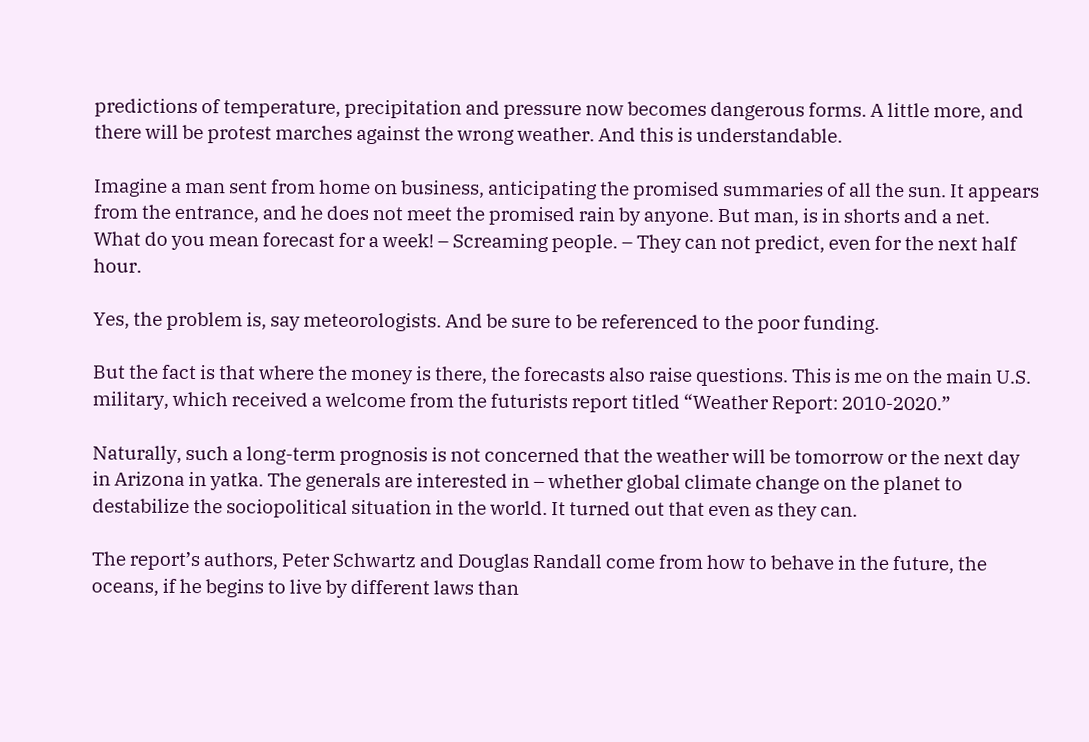predictions of temperature, precipitation and pressure now becomes dangerous forms. A little more, and there will be protest marches against the wrong weather. And this is understandable.

Imagine a man sent from home on business, anticipating the promised summaries of all the sun. It appears from the entrance, and he does not meet the promised rain by anyone. But man, is in shorts and a net. What do you mean forecast for a week! – Screaming people. – They can not predict, even for the next half hour.

Yes, the problem is, say meteorologists. And be sure to be referenced to the poor funding.

But the fact is that where the money is there, the forecasts also raise questions. This is me on the main U.S. military, which received a welcome from the futurists report titled “Weather Report: 2010-2020.”

Naturally, such a long-term prognosis is not concerned that the weather will be tomorrow or the next day in Arizona in yatka. The generals are interested in – whether global climate change on the planet to destabilize the sociopolitical situation in the world. It turned out that even as they can.

The report’s authors, Peter Schwartz and Douglas Randall come from how to behave in the future, the oceans, if he begins to live by different laws than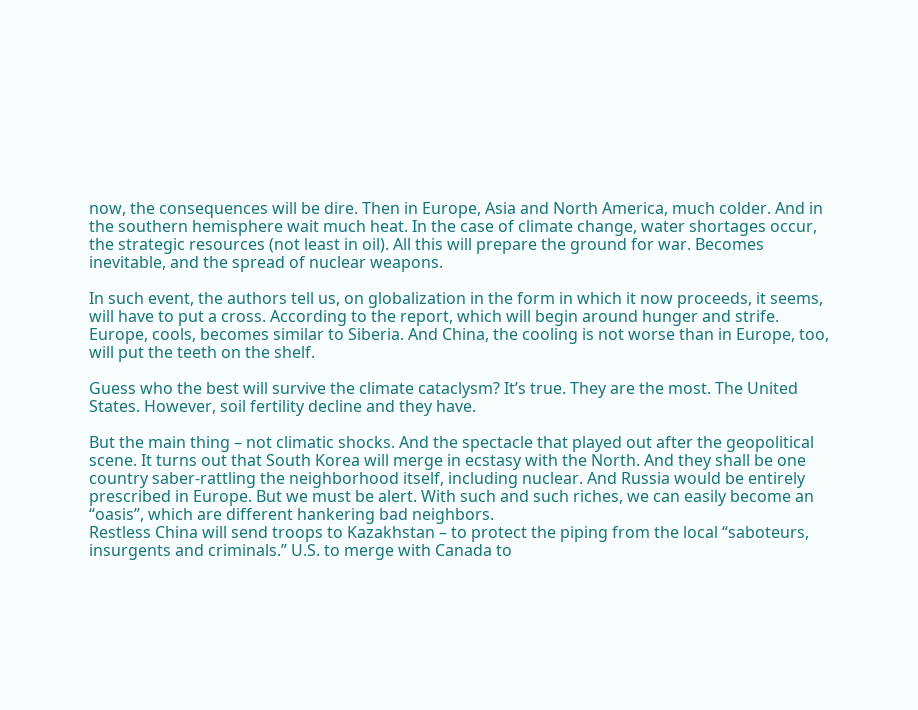now, the consequences will be dire. Then in Europe, Asia and North America, much colder. And in the southern hemisphere wait much heat. In the case of climate change, water shortages occur, the strategic resources (not least in oil). All this will prepare the ground for war. Becomes inevitable, and the spread of nuclear weapons.

In such event, the authors tell us, on globalization in the form in which it now proceeds, it seems, will have to put a cross. According to the report, which will begin around hunger and strife. Europe, cools, becomes similar to Siberia. And China, the cooling is not worse than in Europe, too, will put the teeth on the shelf.

Guess who the best will survive the climate cataclysm? It’s true. They are the most. The United States. However, soil fertility decline and they have.

But the main thing – not climatic shocks. And the spectacle that played out after the geopolitical scene. It turns out that South Korea will merge in ecstasy with the North. And they shall be one country saber-rattling the neighborhood itself, including nuclear. And Russia would be entirely prescribed in Europe. But we must be alert. With such and such riches, we can easily become an “oasis”, which are different hankering bad neighbors.
Restless China will send troops to Kazakhstan – to protect the piping from the local “saboteurs, insurgents and criminals.” U.S. to merge with Canada to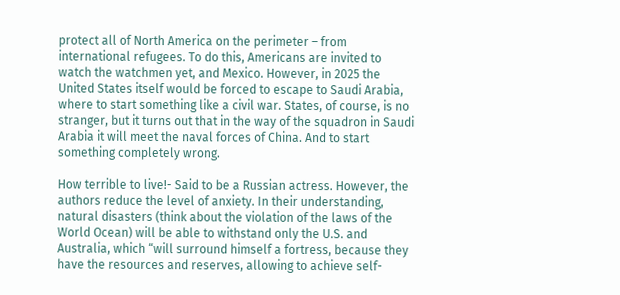protect all of North America on the perimeter – from international refugees. To do this, Americans are invited to watch the watchmen yet, and Mexico. However, in 2025 the United States itself would be forced to escape to Saudi Arabia, where to start something like a civil war. States, of course, is no stranger, but it turns out that in the way of the squadron in Saudi Arabia it will meet the naval forces of China. And to start something completely wrong.

How terrible to live!- Said to be a Russian actress. However, the authors reduce the level of anxiety. In their understanding, natural disasters (think about the violation of the laws of the World Ocean) will be able to withstand only the U.S. and Australia, which “will surround himself a fortress, because they have the resources and reserves, allowing to achieve self-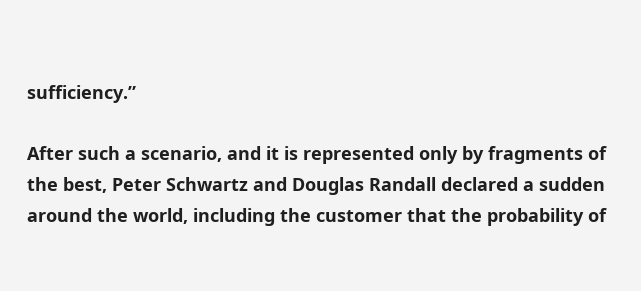sufficiency.”

After such a scenario, and it is represented only by fragments of the best, Peter Schwartz and Douglas Randall declared a sudden around the world, including the customer that the probability of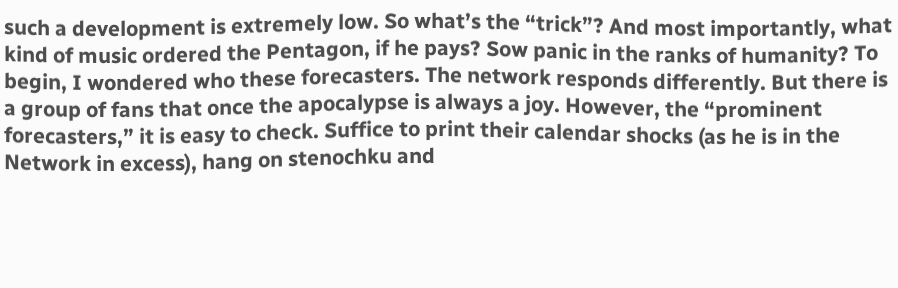such a development is extremely low. So what’s the “trick”? And most importantly, what kind of music ordered the Pentagon, if he pays? Sow panic in the ranks of humanity? To begin, I wondered who these forecasters. The network responds differently. But there is a group of fans that once the apocalypse is always a joy. However, the “prominent forecasters,” it is easy to check. Suffice to print their calendar shocks (as he is in the Network in excess), hang on stenochku and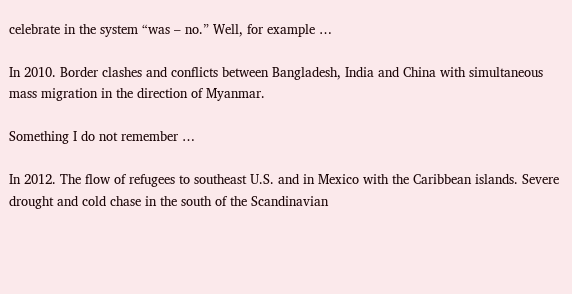celebrate in the system “was – no.” Well, for example …

In 2010. Border clashes and conflicts between Bangladesh, India and China with simultaneous mass migration in the direction of Myanmar.

Something I do not remember …

In 2012. The flow of refugees to southeast U.S. and in Mexico with the Caribbean islands. Severe drought and cold chase in the south of the Scandinavian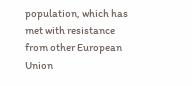population, which has met with resistance from other European Union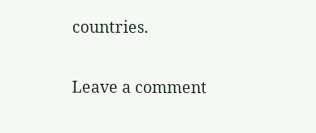countries.

Leave a comment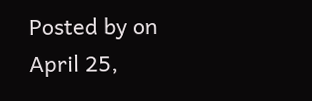Posted by on April 25,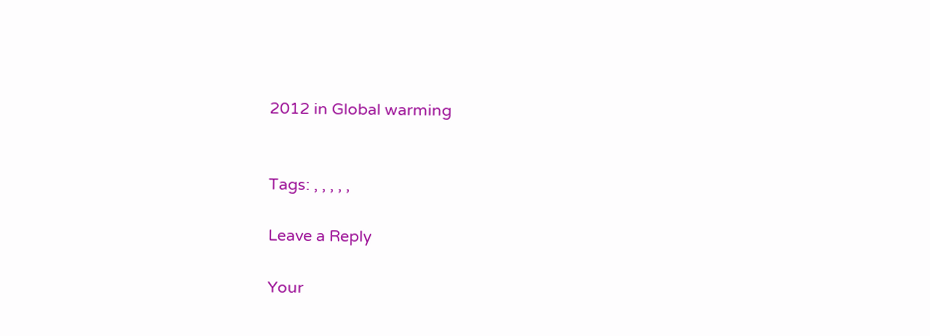2012 in Global warming


Tags: , , , , ,

Leave a Reply

Your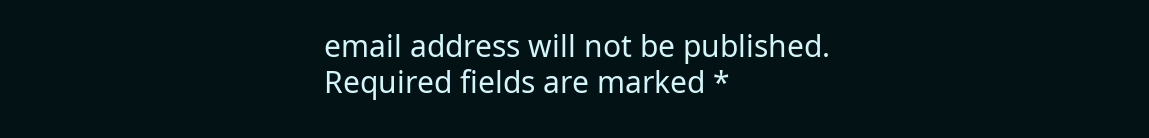email address will not be published. Required fields are marked *